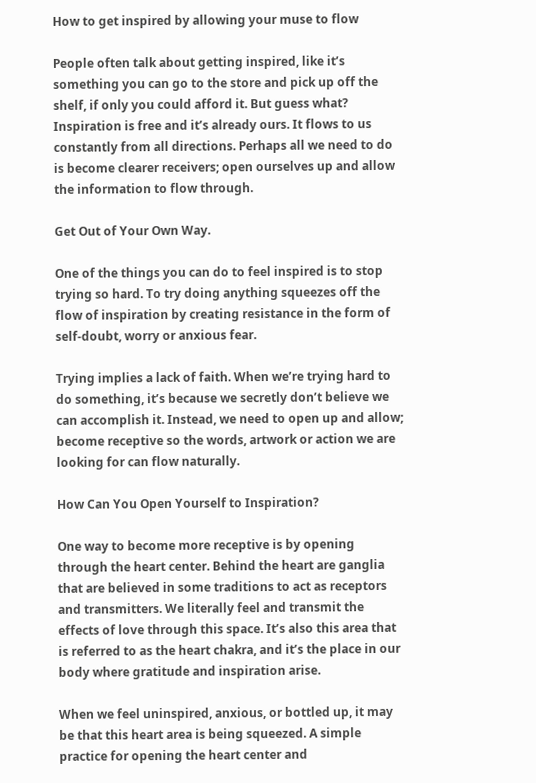How to get inspired by allowing your muse to flow

People often talk about getting inspired, like it’s something you can go to the store and pick up off the shelf, if only you could afford it. But guess what? Inspiration is free and it’s already ours. It flows to us constantly from all directions. Perhaps all we need to do is become clearer receivers; open ourselves up and allow the information to flow through.

Get Out of Your Own Way.

One of the things you can do to feel inspired is to stop trying so hard. To try doing anything squeezes off the flow of inspiration by creating resistance in the form of self-doubt, worry or anxious fear.

Trying implies a lack of faith. When we’re trying hard to do something, it’s because we secretly don’t believe we can accomplish it. Instead, we need to open up and allow; become receptive so the words, artwork or action we are looking for can flow naturally.

How Can You Open Yourself to Inspiration?

One way to become more receptive is by opening through the heart center. Behind the heart are ganglia that are believed in some traditions to act as receptors and transmitters. We literally feel and transmit the effects of love through this space. It’s also this area that is referred to as the heart chakra, and it’s the place in our body where gratitude and inspiration arise.

When we feel uninspired, anxious, or bottled up, it may be that this heart area is being squeezed. A simple practice for opening the heart center and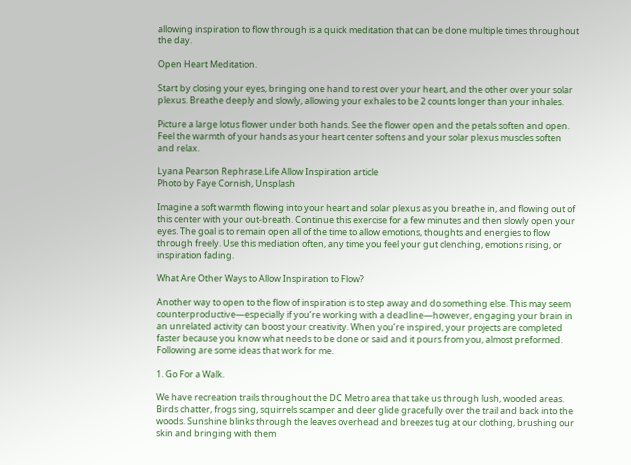allowing inspiration to flow through is a quick meditation that can be done multiple times throughout the day.

Open Heart Meditation.

Start by closing your eyes, bringing one hand to rest over your heart, and the other over your solar plexus. Breathe deeply and slowly, allowing your exhales to be 2 counts longer than your inhales.

Picture a large lotus flower under both hands. See the flower open and the petals soften and open. Feel the warmth of your hands as your heart center softens and your solar plexus muscles soften and relax.

Lyana Pearson Rephrase.Life Allow Inspiration article
Photo by Faye Cornish, Unsplash

Imagine a soft warmth flowing into your heart and solar plexus as you breathe in, and flowing out of this center with your out-breath. Continue this exercise for a few minutes and then slowly open your eyes. The goal is to remain open all of the time to allow emotions, thoughts and energies to flow through freely. Use this mediation often, any time you feel your gut clenching, emotions rising, or inspiration fading.

What Are Other Ways to Allow Inspiration to Flow?

Another way to open to the flow of inspiration is to step away and do something else. This may seem counterproductive—especially if you’re working with a deadline—however, engaging your brain in an unrelated activity can boost your creativity. When you’re inspired, your projects are completed faster because you know what needs to be done or said and it pours from you, almost preformed. Following are some ideas that work for me.

1. Go For a Walk.

We have recreation trails throughout the DC Metro area that take us through lush, wooded areas. Birds chatter, frogs sing, squirrels scamper and deer glide gracefully over the trail and back into the woods. Sunshine blinks through the leaves overhead and breezes tug at our clothing, brushing our skin and bringing with them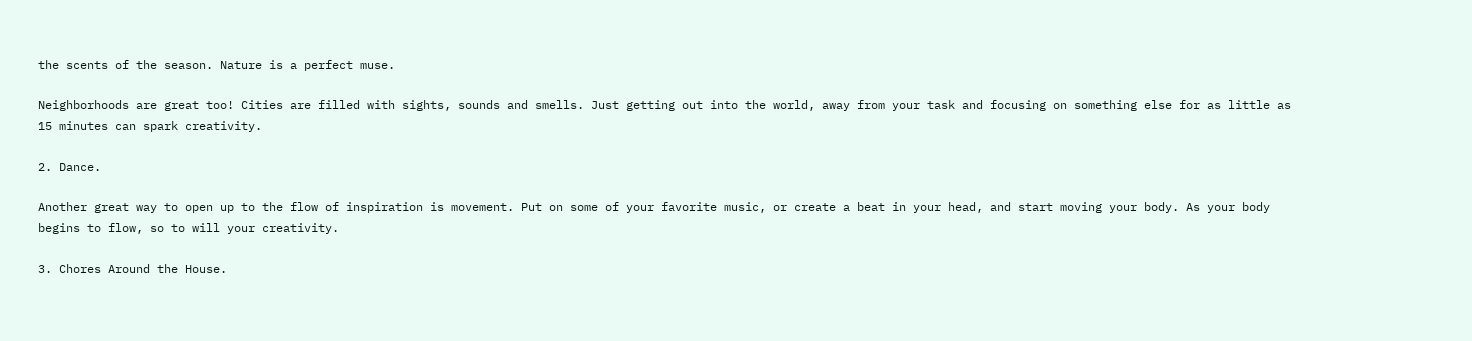the scents of the season. Nature is a perfect muse.

Neighborhoods are great too! Cities are filled with sights, sounds and smells. Just getting out into the world, away from your task and focusing on something else for as little as 15 minutes can spark creativity.

2. Dance.

Another great way to open up to the flow of inspiration is movement. Put on some of your favorite music, or create a beat in your head, and start moving your body. As your body begins to flow, so to will your creativity.

3. Chores Around the House.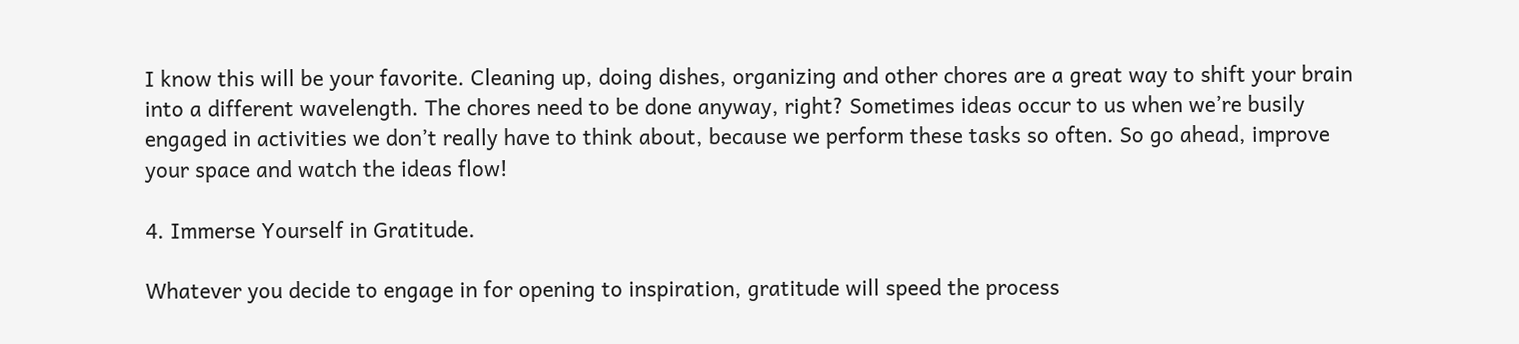I know this will be your favorite. Cleaning up, doing dishes, organizing and other chores are a great way to shift your brain into a different wavelength. The chores need to be done anyway, right? Sometimes ideas occur to us when we’re busily engaged in activities we don’t really have to think about, because we perform these tasks so often. So go ahead, improve your space and watch the ideas flow!

4. Immerse Yourself in Gratitude.

Whatever you decide to engage in for opening to inspiration, gratitude will speed the process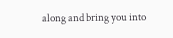along and bring you into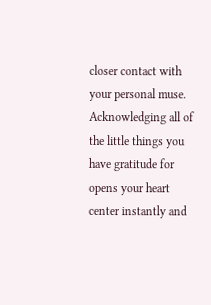closer contact with your personal muse. Acknowledging all of the little things you have gratitude for opens your heart center instantly and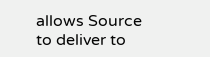allows Source to deliver to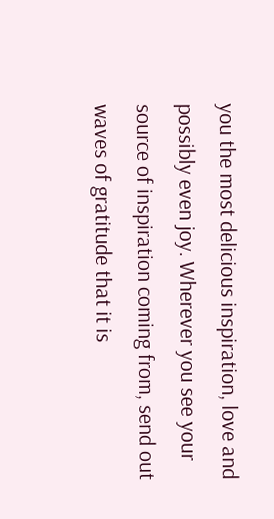you the most delicious inspiration, love and possibly even joy. Wherever you see your source of inspiration coming from, send out waves of gratitude that it is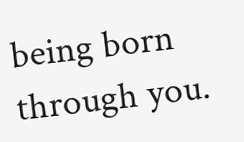being born through you.